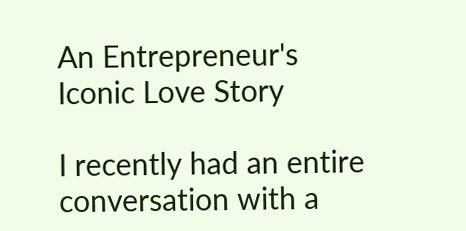An Entrepreneur's Iconic Love Story

I recently had an entire conversation with a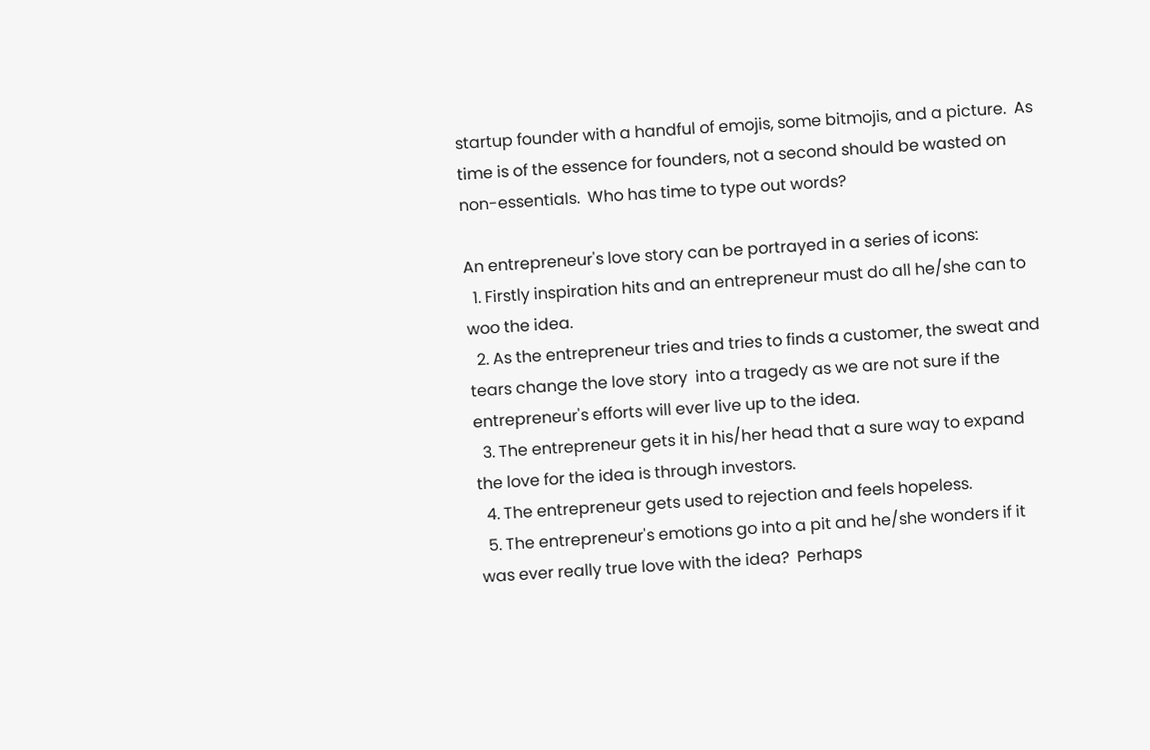startup founder with a handful of emojis, some bitmojis, and a picture.  As time is of the essence for founders, not a second should be wasted on non-essentials.  Who has time to type out words?

An entrepreneur's love story can be portrayed in a series of icons:
  1. Firstly inspiration hits and an entrepreneur must do all he/she can to woo the idea.
  2. As the entrepreneur tries and tries to finds a customer, the sweat and tears change the love story  into a tragedy as we are not sure if the entrepreneur's efforts will ever live up to the idea.
  3. The entrepreneur gets it in his/her head that a sure way to expand the love for the idea is through investors.
  4. The entrepreneur gets used to rejection and feels hopeless.
  5. The entrepreneur's emotions go into a pit and he/she wonders if it was ever really true love with the idea?  Perhaps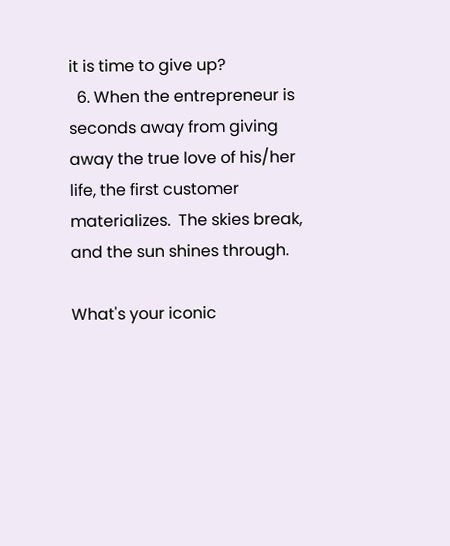it is time to give up?
  6. When the entrepreneur is seconds away from giving away the true love of his/her life, the first customer materializes.  The skies break, and the sun shines through.

What's your iconic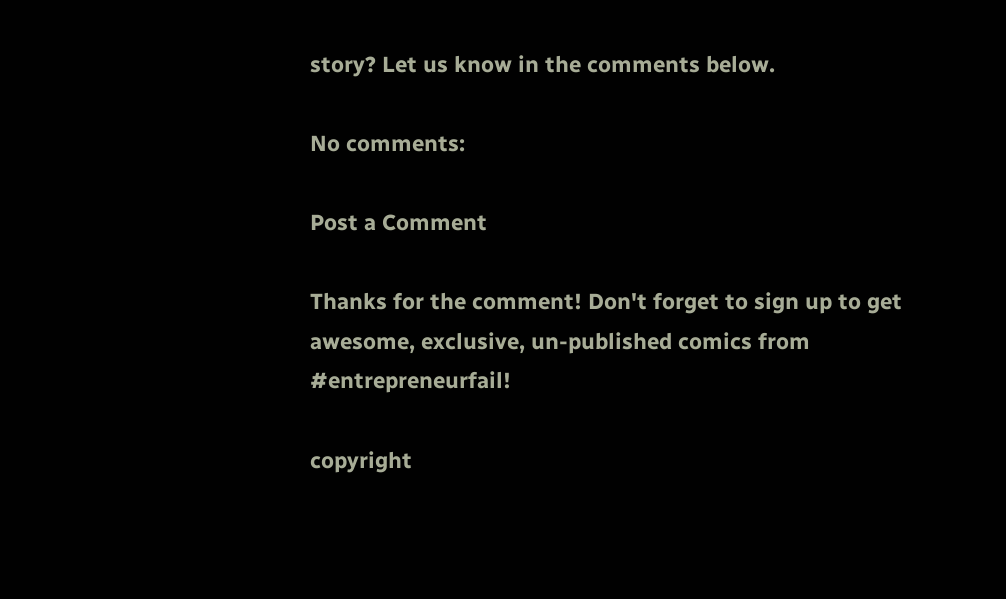story? Let us know in the comments below.

No comments:

Post a Comment

Thanks for the comment! Don't forget to sign up to get awesome, exclusive, un-published comics from #entrepreneurfail!

copyright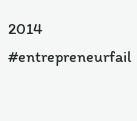2014 #entrepreneurfail